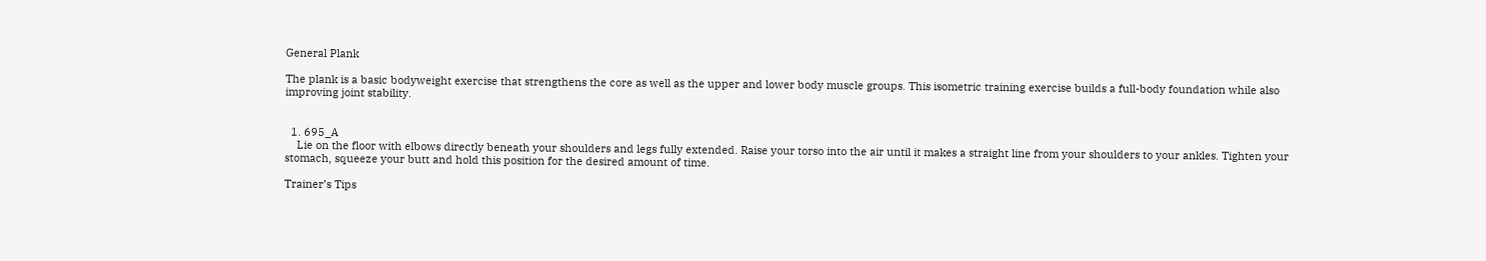General Plank

The plank is a basic bodyweight exercise that strengthens the core as well as the upper and lower body muscle groups. This isometric training exercise builds a full-body foundation while also improving joint stability.


  1. 695_A
    Lie on the floor with elbows directly beneath your shoulders and legs fully extended. Raise your torso into the air until it makes a straight line from your shoulders to your ankles. Tighten your stomach, squeeze your butt and hold this position for the desired amount of time.

Trainer’s Tips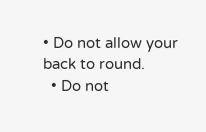• Do not allow your back to round.
  • Do not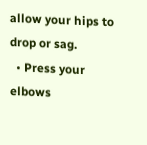allow your hips to drop or sag.
  • Press your elbows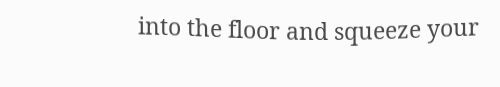into the floor and squeeze your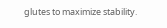glutes to maximize stability.